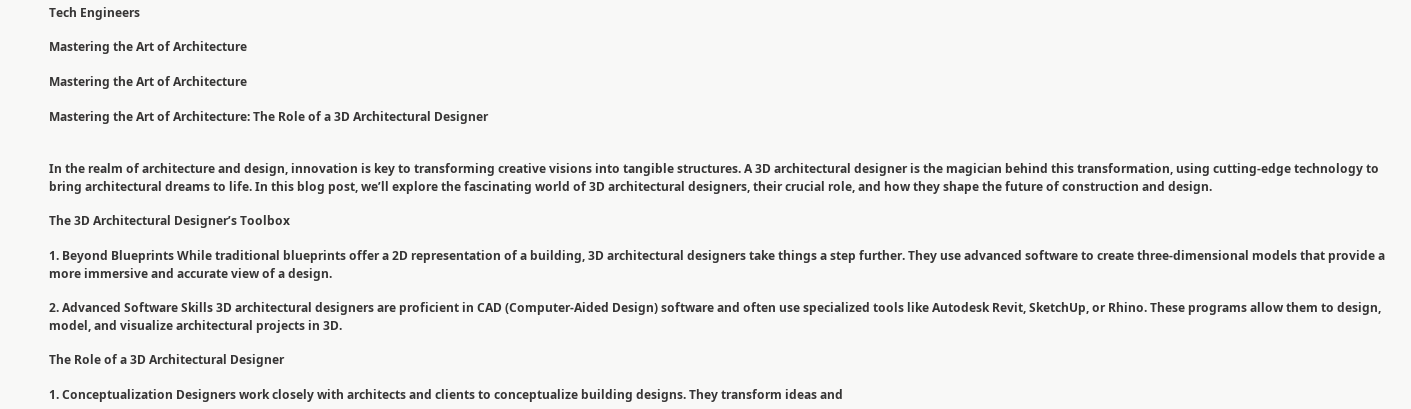Tech Engineers

Mastering the Art of Architecture

Mastering the Art of Architecture

Mastering the Art of Architecture: The Role of a 3D Architectural Designer


In the realm of architecture and design, innovation is key to transforming creative visions into tangible structures. A 3D architectural designer is the magician behind this transformation, using cutting-edge technology to bring architectural dreams to life. In this blog post, we’ll explore the fascinating world of 3D architectural designers, their crucial role, and how they shape the future of construction and design.

The 3D Architectural Designer’s Toolbox

1. Beyond Blueprints While traditional blueprints offer a 2D representation of a building, 3D architectural designers take things a step further. They use advanced software to create three-dimensional models that provide a more immersive and accurate view of a design.

2. Advanced Software Skills 3D architectural designers are proficient in CAD (Computer-Aided Design) software and often use specialized tools like Autodesk Revit, SketchUp, or Rhino. These programs allow them to design, model, and visualize architectural projects in 3D.

The Role of a 3D Architectural Designer

1. Conceptualization Designers work closely with architects and clients to conceptualize building designs. They transform ideas and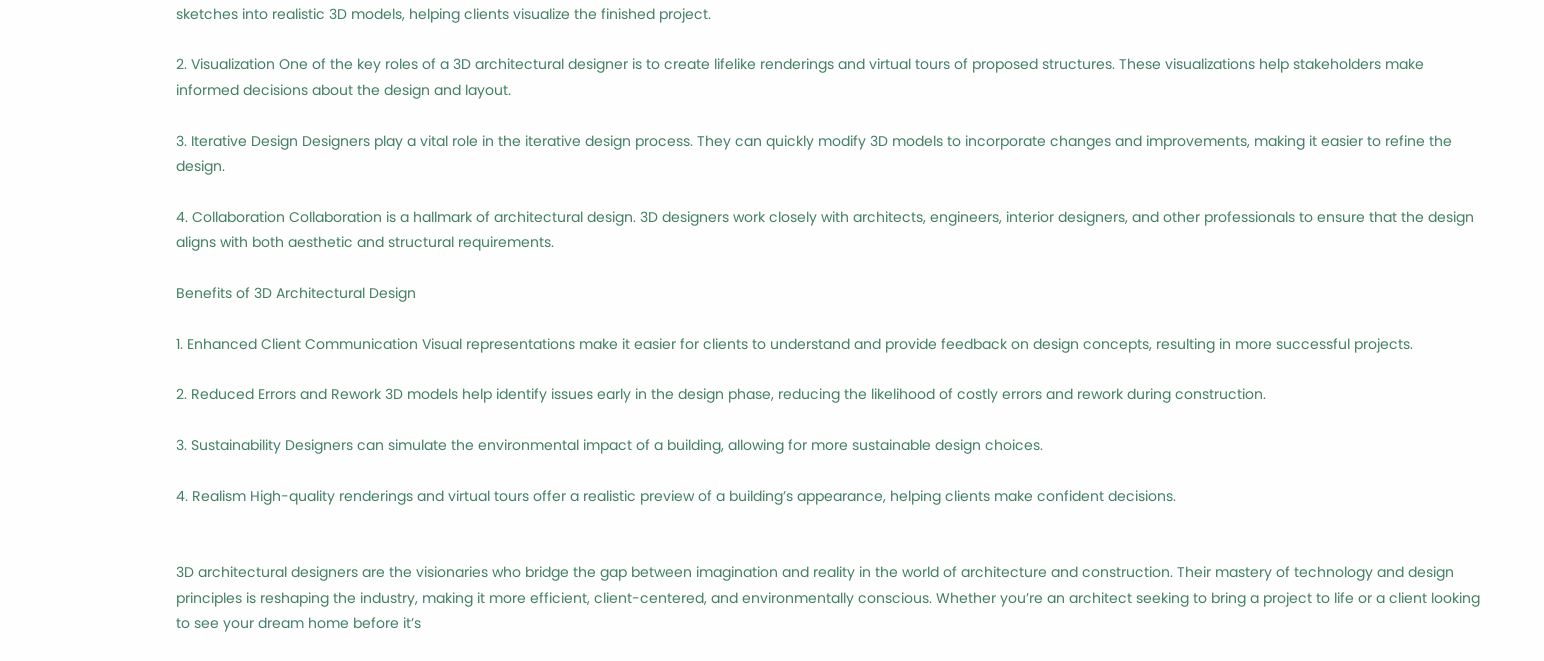sketches into realistic 3D models, helping clients visualize the finished project.

2. Visualization One of the key roles of a 3D architectural designer is to create lifelike renderings and virtual tours of proposed structures. These visualizations help stakeholders make informed decisions about the design and layout.

3. Iterative Design Designers play a vital role in the iterative design process. They can quickly modify 3D models to incorporate changes and improvements, making it easier to refine the design.

4. Collaboration Collaboration is a hallmark of architectural design. 3D designers work closely with architects, engineers, interior designers, and other professionals to ensure that the design aligns with both aesthetic and structural requirements.

Benefits of 3D Architectural Design

1. Enhanced Client Communication Visual representations make it easier for clients to understand and provide feedback on design concepts, resulting in more successful projects.

2. Reduced Errors and Rework 3D models help identify issues early in the design phase, reducing the likelihood of costly errors and rework during construction.

3. Sustainability Designers can simulate the environmental impact of a building, allowing for more sustainable design choices.

4. Realism High-quality renderings and virtual tours offer a realistic preview of a building’s appearance, helping clients make confident decisions.


3D architectural designers are the visionaries who bridge the gap between imagination and reality in the world of architecture and construction. Their mastery of technology and design principles is reshaping the industry, making it more efficient, client-centered, and environmentally conscious. Whether you’re an architect seeking to bring a project to life or a client looking to see your dream home before it’s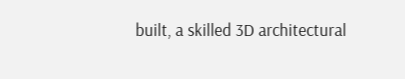built, a skilled 3D architectural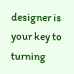designer is your key to turning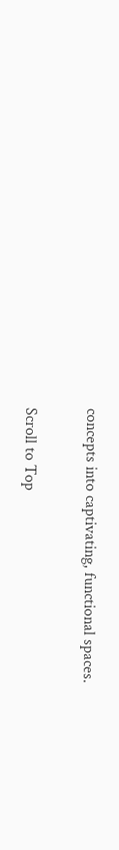concepts into captivating, functional spaces.

Scroll to Top